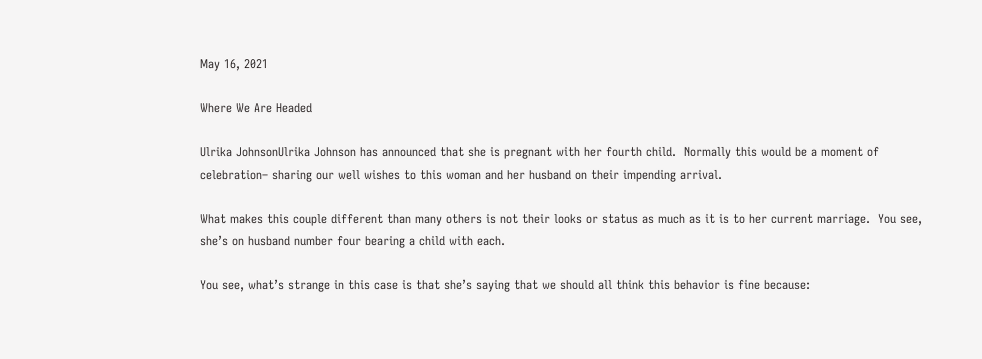May 16, 2021

Where We Are Headed

Ulrika JohnsonUlrika Johnson has announced that she is pregnant with her fourth child.  Normally this would be a moment of celebration– sharing our well wishes to this woman and her husband on their impending arrival.

What makes this couple different than many others is not their looks or status as much as it is to her current marriage.  You see, she’s on husband number four bearing a child with each.

You see, what’s strange in this case is that she’s saying that we should all think this behavior is fine because: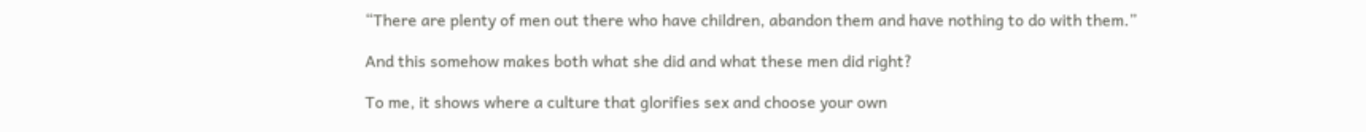“There are plenty of men out there who have children, abandon them and have nothing to do with them.”

And this somehow makes both what she did and what these men did right?

To me, it shows where a culture that glorifies sex and choose your own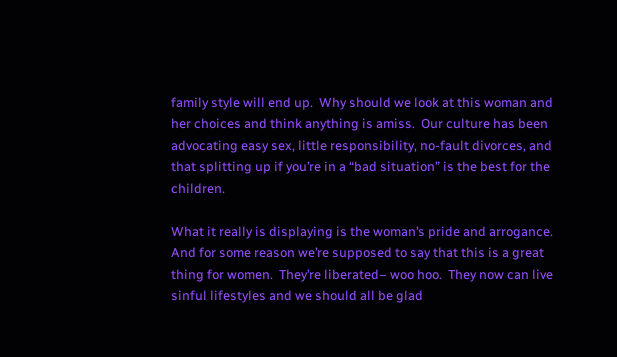family style will end up.  Why should we look at this woman and her choices and think anything is amiss.  Our culture has been advocating easy sex, little responsibility, no-fault divorces, and that splitting up if you’re in a “bad situation” is the best for the children.

What it really is displaying is the woman’s pride and arrogance.  And for some reason we’re supposed to say that this is a great thing for women.  They’re liberated– woo hoo.  They now can live sinful lifestyles and we should all be glad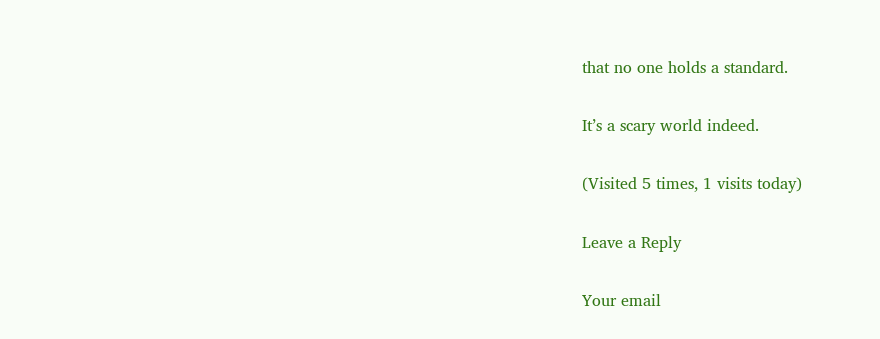that no one holds a standard.

It’s a scary world indeed.

(Visited 5 times, 1 visits today)

Leave a Reply

Your email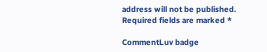address will not be published. Required fields are marked *

CommentLuv badge